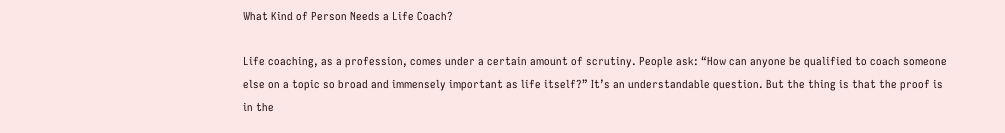What Kind of Person Needs a Life Coach?

Life coaching, as a profession, comes under a certain amount of scrutiny. People ask: “How can anyone be qualified to coach someone else on a topic so broad and immensely important as life itself?” It’s an understandable question. But the thing is that the proof is in the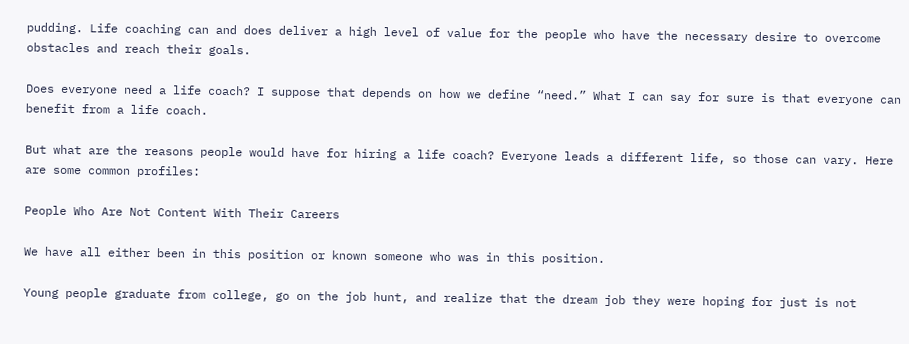pudding. Life coaching can and does deliver a high level of value for the people who have the necessary desire to overcome obstacles and reach their goals.

Does everyone need a life coach? I suppose that depends on how we define “need.” What I can say for sure is that everyone can benefit from a life coach.

But what are the reasons people would have for hiring a life coach? Everyone leads a different life, so those can vary. Here are some common profiles:

People Who Are Not Content With Their Careers

We have all either been in this position or known someone who was in this position.

Young people graduate from college, go on the job hunt, and realize that the dream job they were hoping for just is not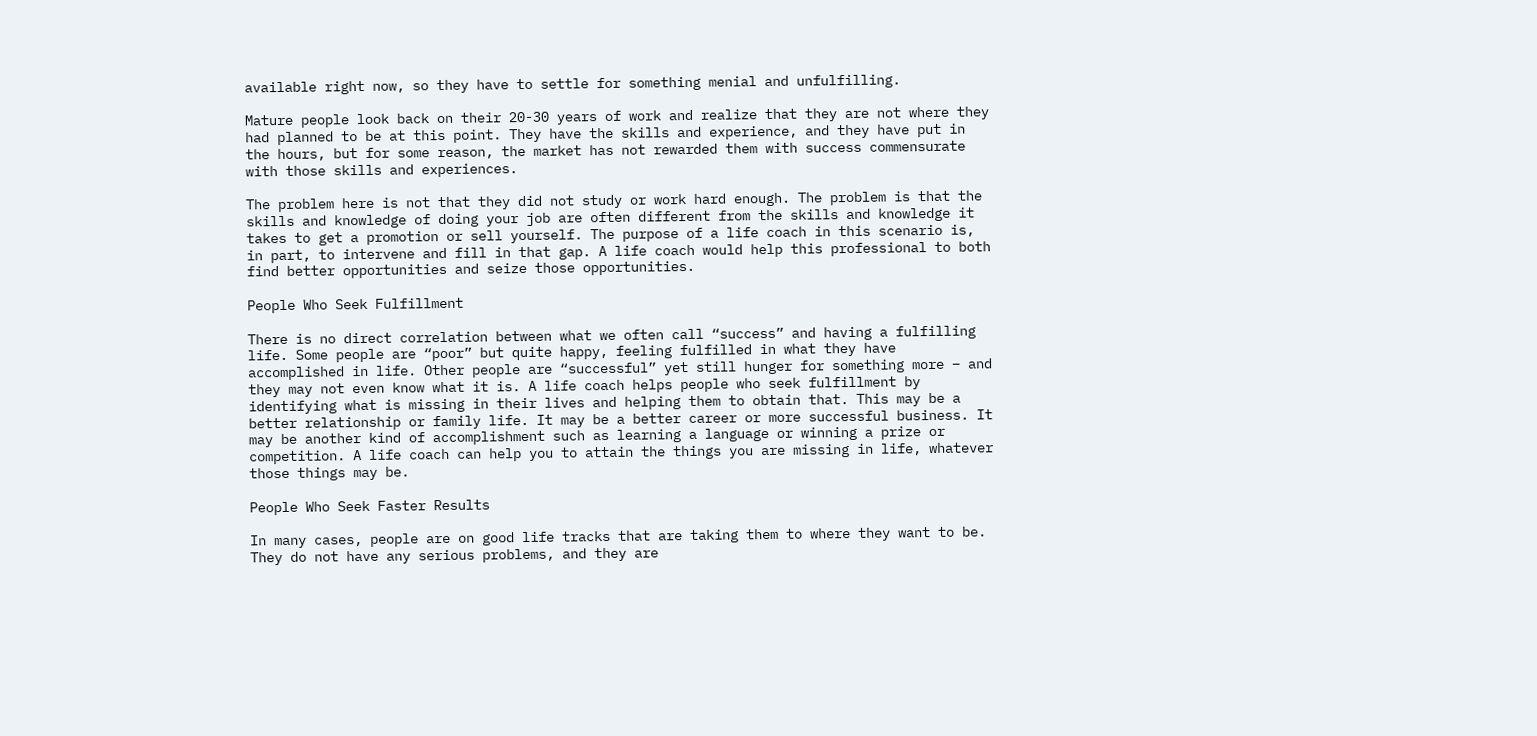available right now, so they have to settle for something menial and unfulfilling.

Mature people look back on their 20-30 years of work and realize that they are not where they had planned to be at this point. They have the skills and experience, and they have put in the hours, but for some reason, the market has not rewarded them with success commensurate with those skills and experiences.

The problem here is not that they did not study or work hard enough. The problem is that the skills and knowledge of doing your job are often different from the skills and knowledge it takes to get a promotion or sell yourself. The purpose of a life coach in this scenario is, in part, to intervene and fill in that gap. A life coach would help this professional to both find better opportunities and seize those opportunities.

People Who Seek Fulfillment

There is no direct correlation between what we often call “success” and having a fulfilling life. Some people are “poor” but quite happy, feeling fulfilled in what they have accomplished in life. Other people are “successful” yet still hunger for something more – and they may not even know what it is. A life coach helps people who seek fulfillment by identifying what is missing in their lives and helping them to obtain that. This may be a better relationship or family life. It may be a better career or more successful business. It may be another kind of accomplishment such as learning a language or winning a prize or competition. A life coach can help you to attain the things you are missing in life, whatever those things may be.

People Who Seek Faster Results

In many cases, people are on good life tracks that are taking them to where they want to be. They do not have any serious problems, and they are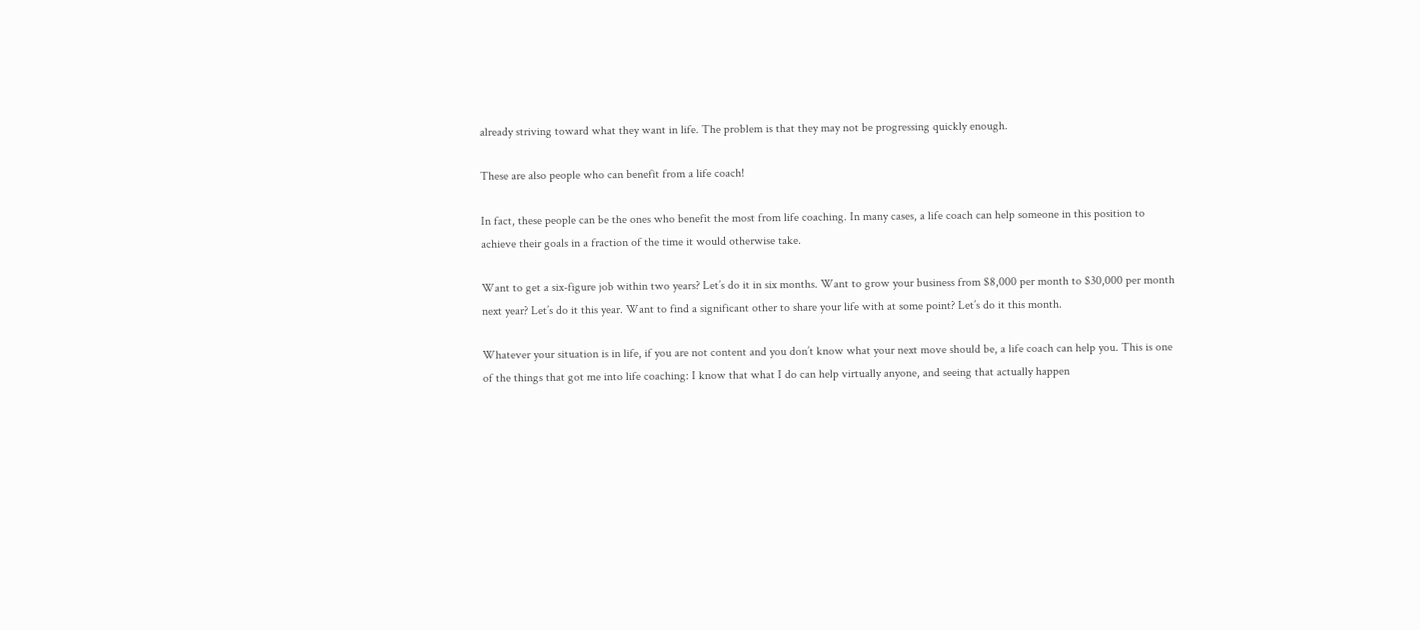already striving toward what they want in life. The problem is that they may not be progressing quickly enough.

These are also people who can benefit from a life coach!

In fact, these people can be the ones who benefit the most from life coaching. In many cases, a life coach can help someone in this position to achieve their goals in a fraction of the time it would otherwise take.

Want to get a six-figure job within two years? Let’s do it in six months. Want to grow your business from $8,000 per month to $30,000 per month next year? Let’s do it this year. Want to find a significant other to share your life with at some point? Let’s do it this month.

Whatever your situation is in life, if you are not content and you don’t know what your next move should be, a life coach can help you. This is one of the things that got me into life coaching: I know that what I do can help virtually anyone, and seeing that actually happen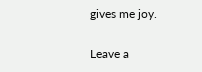gives me joy.

Leave a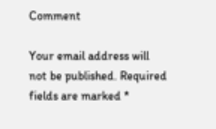Comment

Your email address will not be published. Required fields are marked *